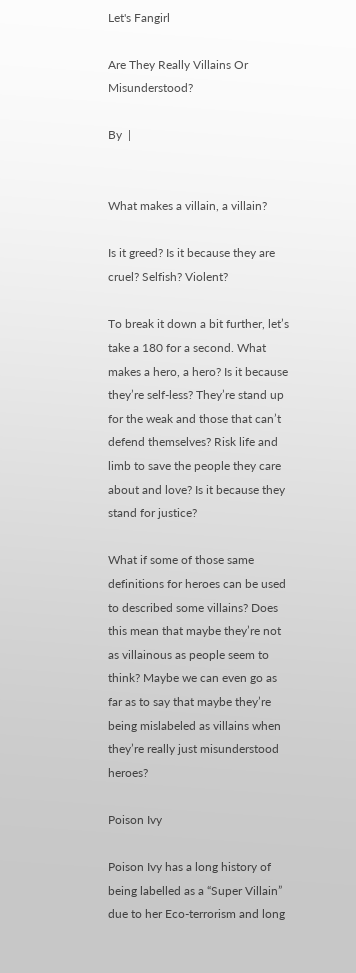Let's Fangirl

Are They Really Villains Or Misunderstood?

By  |


What makes a villain, a villain?

Is it greed? Is it because they are cruel? Selfish? Violent?

To break it down a bit further, let’s take a 180 for a second. What makes a hero, a hero? Is it because they’re self-less? They’re stand up for the weak and those that can’t defend themselves? Risk life and limb to save the people they care about and love? Is it because they stand for justice?

What if some of those same definitions for heroes can be used to described some villains? Does this mean that maybe they’re not as villainous as people seem to think? Maybe we can even go as far as to say that maybe they’re being mislabeled as villains when they’re really just misunderstood heroes?

Poison Ivy

Poison Ivy has a long history of being labelled as a “Super Villain” due to her Eco-terrorism and long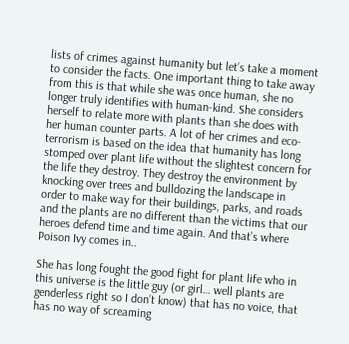lists of crimes against humanity but let’s take a moment to consider the facts. One important thing to take away from this is that while she was once human, she no longer truly identifies with human-kind. She considers herself to relate more with plants than she does with her human counter parts. A lot of her crimes and eco-terrorism is based on the idea that humanity has long stomped over plant life without the slightest concern for the life they destroy. They destroy the environment by knocking over trees and bulldozing the landscape in order to make way for their buildings, parks, and roads and the plants are no different than the victims that our heroes defend time and time again. And that’s where Poison Ivy comes in..

She has long fought the good fight for plant life who in this universe is the little guy (or girl… well plants are genderless right so I don’t know) that has no voice, that has no way of screaming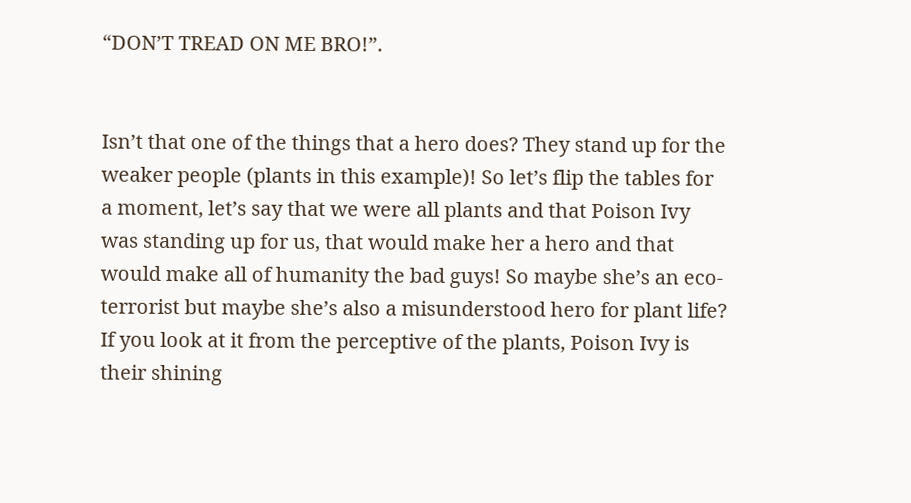“DON’T TREAD ON ME BRO!”.


Isn’t that one of the things that a hero does? They stand up for the weaker people (plants in this example)! So let’s flip the tables for a moment, let’s say that we were all plants and that Poison Ivy was standing up for us, that would make her a hero and that would make all of humanity the bad guys! So maybe she’s an eco-terrorist but maybe she’s also a misunderstood hero for plant life? If you look at it from the perceptive of the plants, Poison Ivy is their shining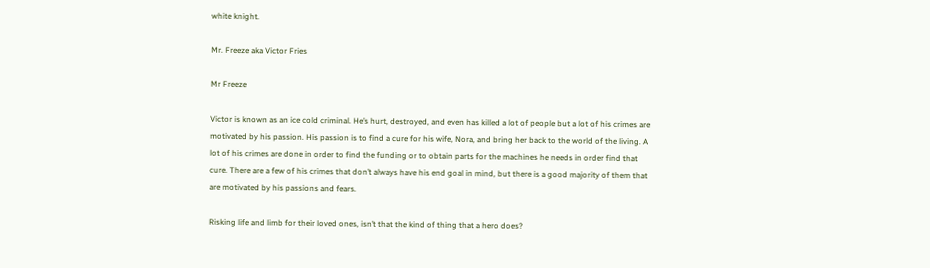white knight.

Mr. Freeze aka Victor Fries

Mr Freeze

Victor is known as an ice cold criminal. He’s hurt, destroyed, and even has killed a lot of people but a lot of his crimes are motivated by his passion. His passion is to find a cure for his wife, Nora, and bring her back to the world of the living. A lot of his crimes are done in order to find the funding or to obtain parts for the machines he needs in order find that cure. There are a few of his crimes that don’t always have his end goal in mind, but there is a good majority of them that are motivated by his passions and fears.

Risking life and limb for their loved ones, isn’t that the kind of thing that a hero does?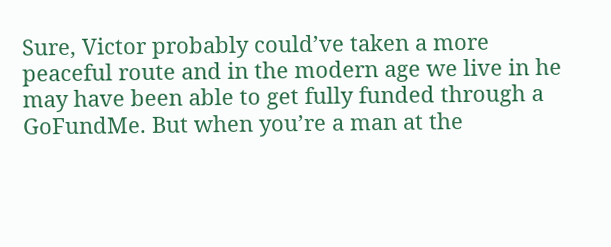Sure, Victor probably could’ve taken a more peaceful route and in the modern age we live in he may have been able to get fully funded through a GoFundMe. But when you’re a man at the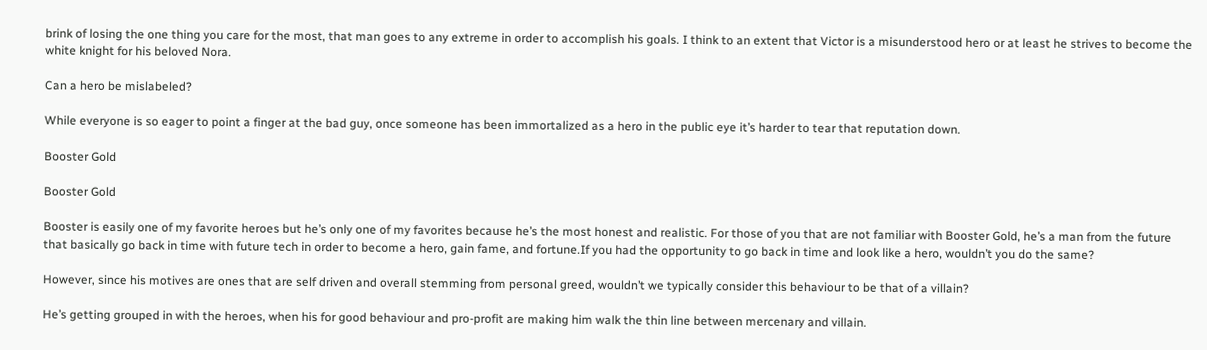brink of losing the one thing you care for the most, that man goes to any extreme in order to accomplish his goals. I think to an extent that Victor is a misunderstood hero or at least he strives to become the white knight for his beloved Nora.

Can a hero be mislabeled?

While everyone is so eager to point a finger at the bad guy, once someone has been immortalized as a hero in the public eye it’s harder to tear that reputation down.

Booster Gold

Booster Gold

Booster is easily one of my favorite heroes but he’s only one of my favorites because he’s the most honest and realistic. For those of you that are not familiar with Booster Gold, he’s a man from the future that basically go back in time with future tech in order to become a hero, gain fame, and fortune.If you had the opportunity to go back in time and look like a hero, wouldn’t you do the same?

However, since his motives are ones that are self driven and overall stemming from personal greed, wouldn’t we typically consider this behaviour to be that of a villain?

He’s getting grouped in with the heroes, when his for good behaviour and pro-profit are making him walk the thin line between mercenary and villain.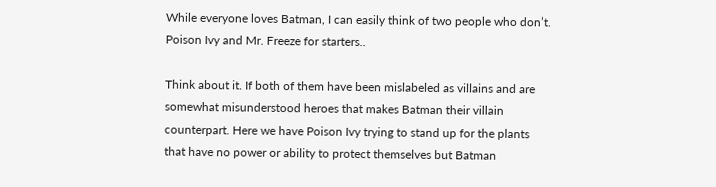While everyone loves Batman, I can easily think of two people who don’t. Poison Ivy and Mr. Freeze for starters..

Think about it. If both of them have been mislabeled as villains and are somewhat misunderstood heroes that makes Batman their villain counterpart. Here we have Poison Ivy trying to stand up for the plants that have no power or ability to protect themselves but Batman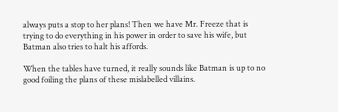always puts a stop to her plans! Then we have Mr. Freeze that is trying to do everything in his power in order to save his wife, but Batman also tries to halt his affords.

When the tables have turned, it really sounds like Batman is up to no good foiling the plans of these mislabelled villains.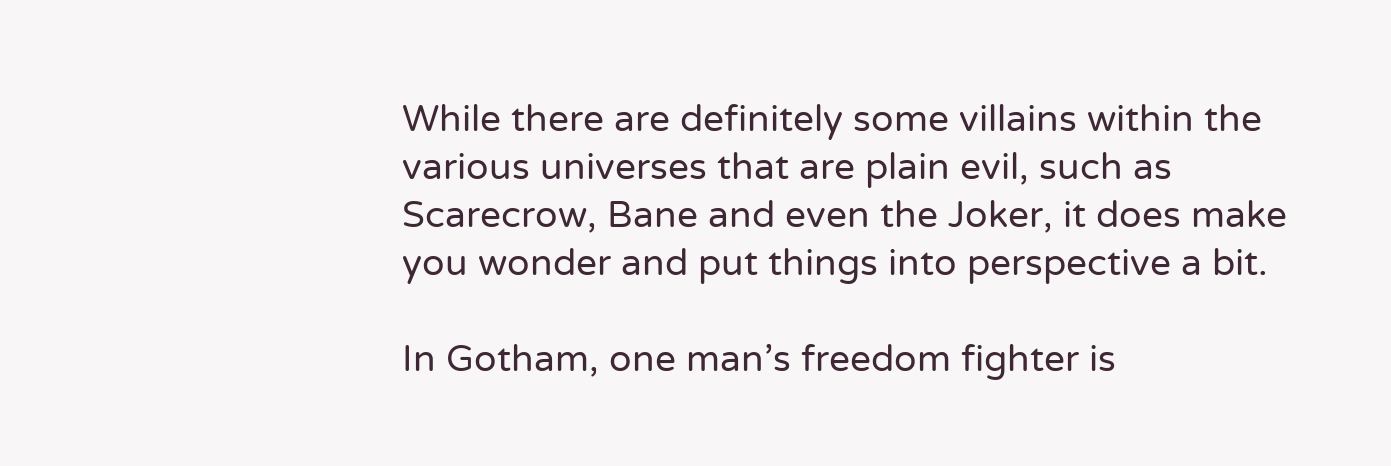While there are definitely some villains within the various universes that are plain evil, such as Scarecrow, Bane and even the Joker, it does make you wonder and put things into perspective a bit.

In Gotham, one man’s freedom fighter is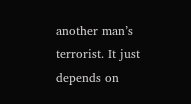another man’s terrorist. It just depends on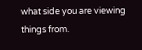what side you are viewing things from.